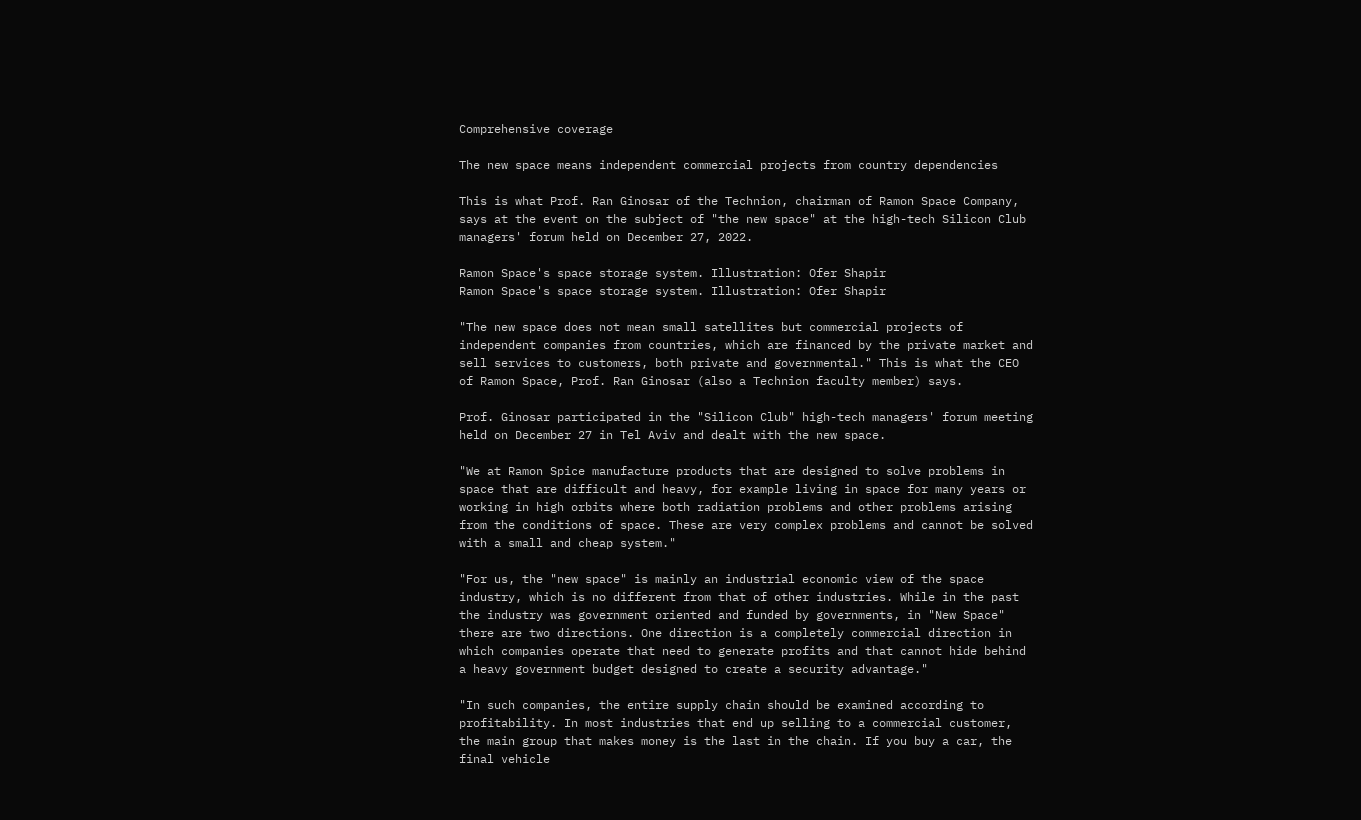Comprehensive coverage

The new space means independent commercial projects from country dependencies

This is what Prof. Ran Ginosar of the Technion, chairman of Ramon Space Company, says at the event on the subject of "the new space" at the high-tech Silicon Club managers' forum held on December 27, 2022.

Ramon Space's space storage system. Illustration: Ofer Shapir
Ramon Space's space storage system. Illustration: Ofer Shapir

"The new space does not mean small satellites but commercial projects of independent companies from countries, which are financed by the private market and sell services to customers, both private and governmental." This is what the CEO of Ramon Space, Prof. Ran Ginosar (also a Technion faculty member) says.

Prof. Ginosar participated in the "Silicon Club" high-tech managers' forum meeting held on December 27 in Tel Aviv and dealt with the new space.

"We at Ramon Spice manufacture products that are designed to solve problems in space that are difficult and heavy, for example living in space for many years or working in high orbits where both radiation problems and other problems arising from the conditions of space. These are very complex problems and cannot be solved with a small and cheap system."

"For us, the "new space" is mainly an industrial economic view of the space industry, which is no different from that of other industries. While in the past the industry was government oriented and funded by governments, in "New Space" there are two directions. One direction is a completely commercial direction in which companies operate that need to generate profits and that cannot hide behind a heavy government budget designed to create a security advantage."

"In such companies, the entire supply chain should be examined according to profitability. In most industries that end up selling to a commercial customer, the main group that makes money is the last in the chain. If you buy a car, the final vehicle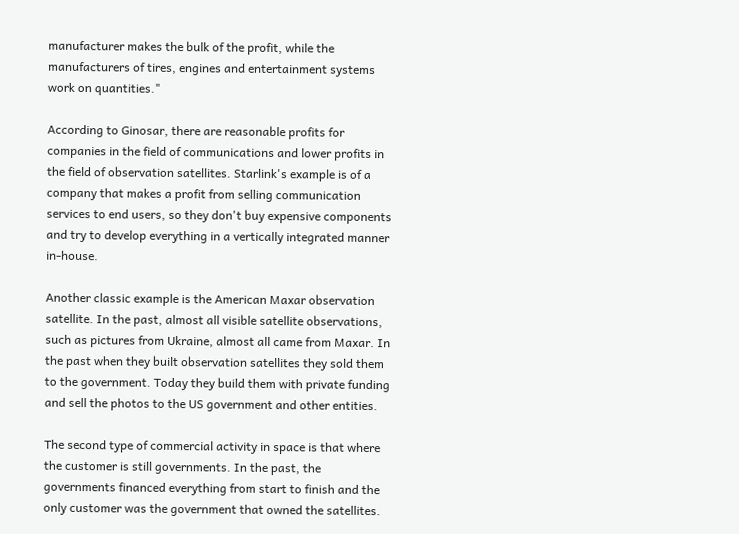manufacturer makes the bulk of the profit, while the manufacturers of tires, engines and entertainment systems work on quantities."

According to Ginosar, there are reasonable profits for companies in the field of communications and lower profits in the field of observation satellites. Starlink's example is of a company that makes a profit from selling communication services to end users, so they don't buy expensive components and try to develop everything in a vertically integrated manner in-house.

Another classic example is the American Maxar observation satellite. In the past, almost all visible satellite observations, such as pictures from Ukraine, almost all came from Maxar. In the past when they built observation satellites they sold them to the government. Today they build them with private funding and sell the photos to the US government and other entities.

The second type of commercial activity in space is that where the customer is still governments. In the past, the governments financed everything from start to finish and the only customer was the government that owned the satellites.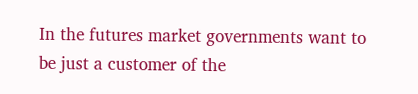In the futures market governments want to be just a customer of the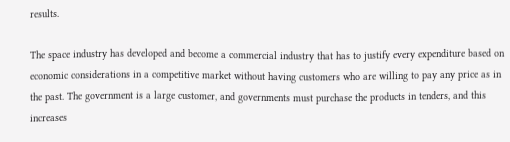results.

The space industry has developed and become a commercial industry that has to justify every expenditure based on economic considerations in a competitive market without having customers who are willing to pay any price as in the past. The government is a large customer, and governments must purchase the products in tenders, and this increases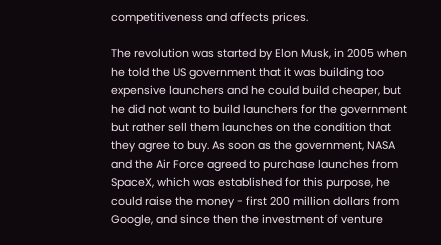competitiveness and affects prices.

The revolution was started by Elon Musk, in 2005 when he told the US government that it was building too expensive launchers and he could build cheaper, but he did not want to build launchers for the government but rather sell them launches on the condition that they agree to buy. As soon as the government, NASA and the Air Force agreed to purchase launches from SpaceX, which was established for this purpose, he could raise the money - first 200 million dollars from Google, and since then the investment of venture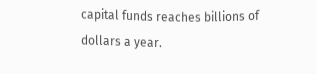capital funds reaches billions of dollars a year.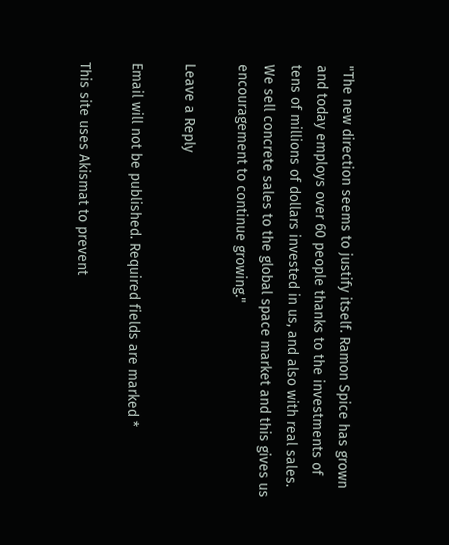"The new direction seems to justify itself. Ramon Spice has grown and today employs over 60 people thanks to the investments of tens of millions of dollars invested in us, and also with real sales. We sell concrete sales to the global space market and this gives us encouragement to continue growing."

Leave a Reply

Email will not be published. Required fields are marked *

This site uses Akismat to prevent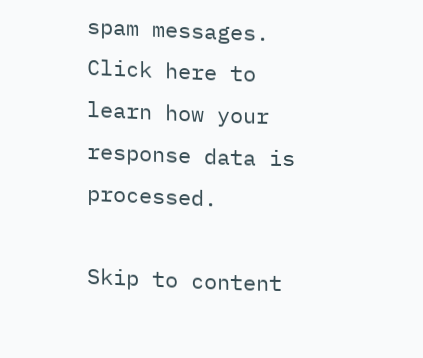spam messages. Click here to learn how your response data is processed.

Skip to content